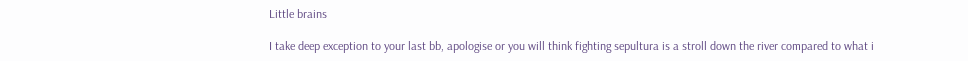Little brains

I take deep exception to your last bb, apologise or you will think fighting sepultura is a stroll down the river compared to what i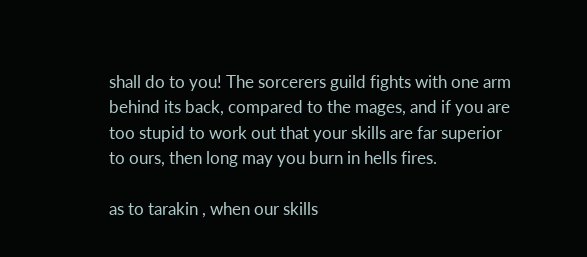shall do to you! The sorcerers guild fights with one arm behind its back, compared to the mages, and if you are too stupid to work out that your skills are far superior to ours, then long may you burn in hells fires.

as to tarakin , when our skills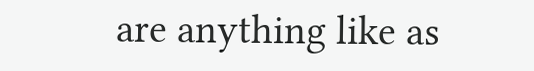are anything like as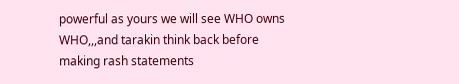powerful as yours we will see WHO owns WHO,,,and tarakin think back before making rash statements